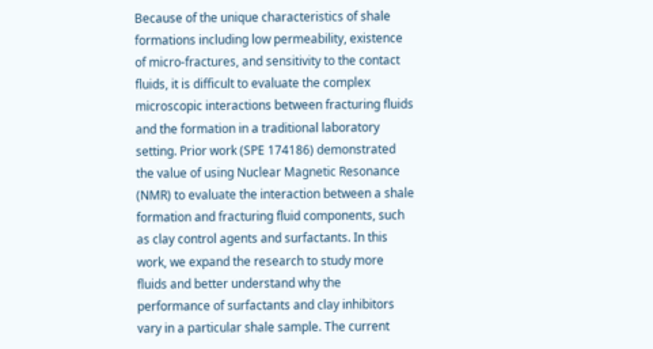Because of the unique characteristics of shale formations including low permeability, existence of micro-fractures, and sensitivity to the contact fluids, it is difficult to evaluate the complex microscopic interactions between fracturing fluids and the formation in a traditional laboratory setting. Prior work (SPE 174186) demonstrated the value of using Nuclear Magnetic Resonance (NMR) to evaluate the interaction between a shale formation and fracturing fluid components, such as clay control agents and surfactants. In this work, we expand the research to study more fluids and better understand why the performance of surfactants and clay inhibitors vary in a particular shale sample. The current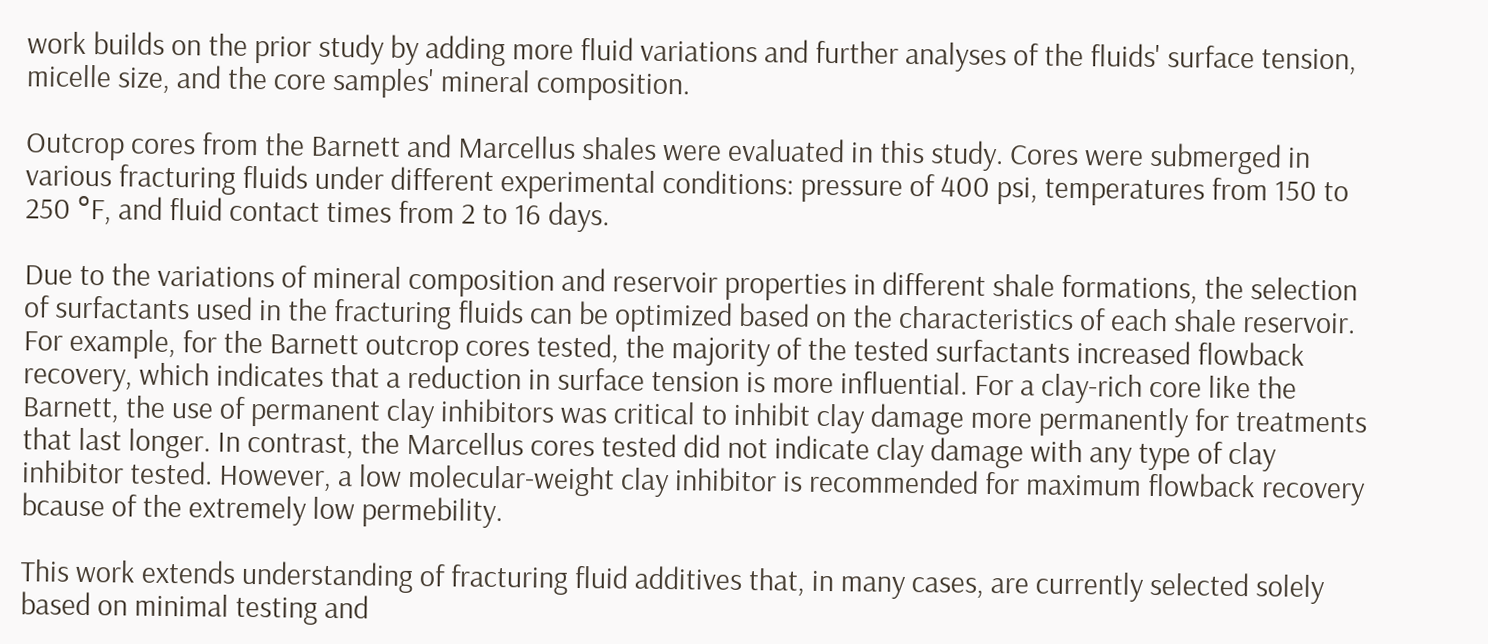work builds on the prior study by adding more fluid variations and further analyses of the fluids' surface tension, micelle size, and the core samples' mineral composition.

Outcrop cores from the Barnett and Marcellus shales were evaluated in this study. Cores were submerged in various fracturing fluids under different experimental conditions: pressure of 400 psi, temperatures from 150 to 250 °F, and fluid contact times from 2 to 16 days.

Due to the variations of mineral composition and reservoir properties in different shale formations, the selection of surfactants used in the fracturing fluids can be optimized based on the characteristics of each shale reservoir. For example, for the Barnett outcrop cores tested, the majority of the tested surfactants increased flowback recovery, which indicates that a reduction in surface tension is more influential. For a clay-rich core like the Barnett, the use of permanent clay inhibitors was critical to inhibit clay damage more permanently for treatments that last longer. In contrast, the Marcellus cores tested did not indicate clay damage with any type of clay inhibitor tested. However, a low molecular-weight clay inhibitor is recommended for maximum flowback recovery bcause of the extremely low permebility.

This work extends understanding of fracturing fluid additives that, in many cases, are currently selected solely based on minimal testing and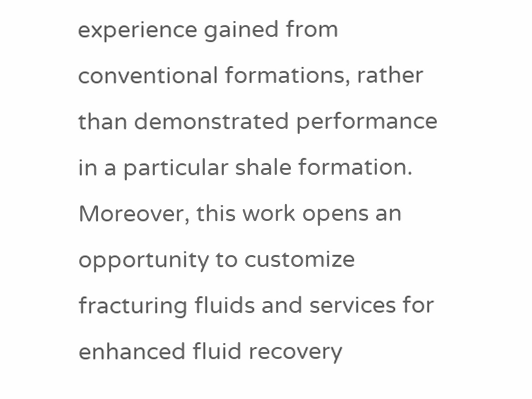experience gained from conventional formations, rather than demonstrated performance in a particular shale formation. Moreover, this work opens an opportunity to customize fracturing fluids and services for enhanced fluid recovery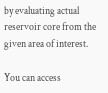by evaluating actual reservoir core from the given area of interest.

You can access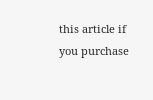this article if you purchase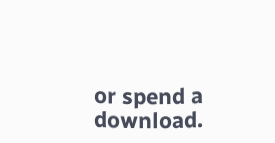or spend a download.